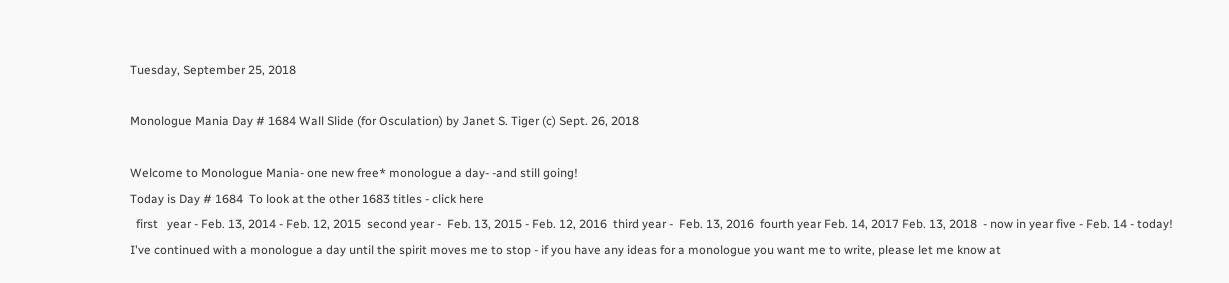Tuesday, September 25, 2018

Monologue Mania Day # 1684 Wall Slide (for Osculation) by Janet S. Tiger (c) Sept. 26, 2018

Welcome to Monologue Mania- one new free* monologue a day- -and still going!
Today is Day # 1684  To look at the other 1683 titles - click here
  first   year - Feb. 13, 2014 - Feb. 12, 2015  second year -  Feb. 13, 2015 - Feb. 12, 2016  third year -  Feb. 13, 2016  fourth year Feb. 14, 2017 Feb. 13, 2018  - now in year five - Feb. 14 - today!
I've continued with a monologue a day until the spirit moves me to stop - if you have any ideas for a monologue you want me to write, please let me know at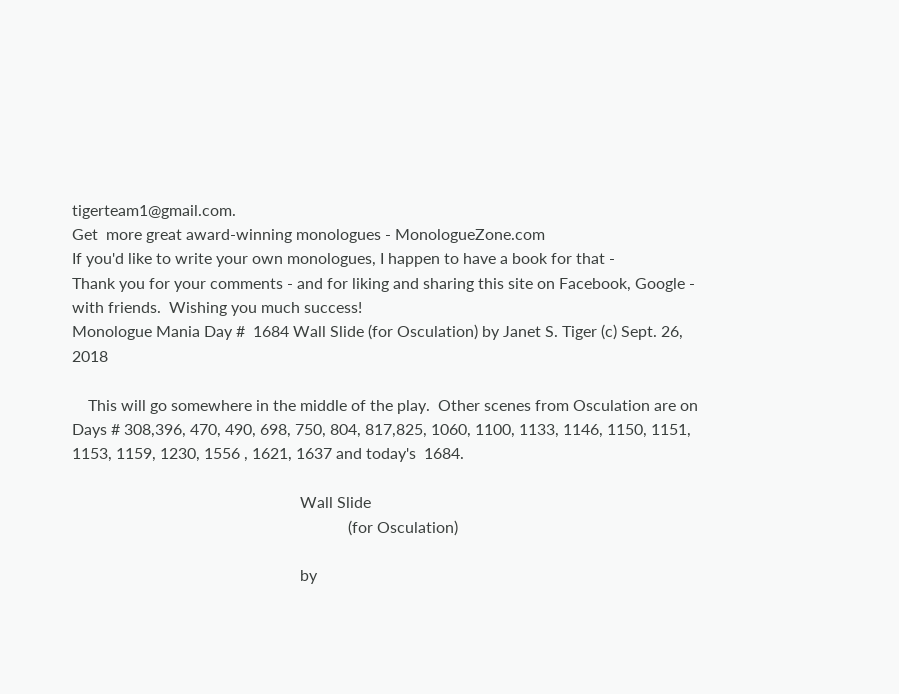tigerteam1@gmail.com.
Get  more great award-winning monologues - MonologueZone.com
If you'd like to write your own monologues, I happen to have a book for that -
Thank you for your comments - and for liking and sharing this site on Facebook, Google - with friends.  Wishing you much success!
Monologue Mania Day #  1684 Wall Slide (for Osculation) by Janet S. Tiger (c) Sept. 26,  2018

    This will go somewhere in the middle of the play.  Other scenes from Osculation are on Days # 308,396, 470, 490, 698, 750, 804, 817,825, 1060, 1100, 1133, 1146, 1150, 1151, 1153, 1159, 1230, 1556 , 1621, 1637 and today's  1684.

                                                         Wall Slide
                                                                     (for Osculation)

                                                         by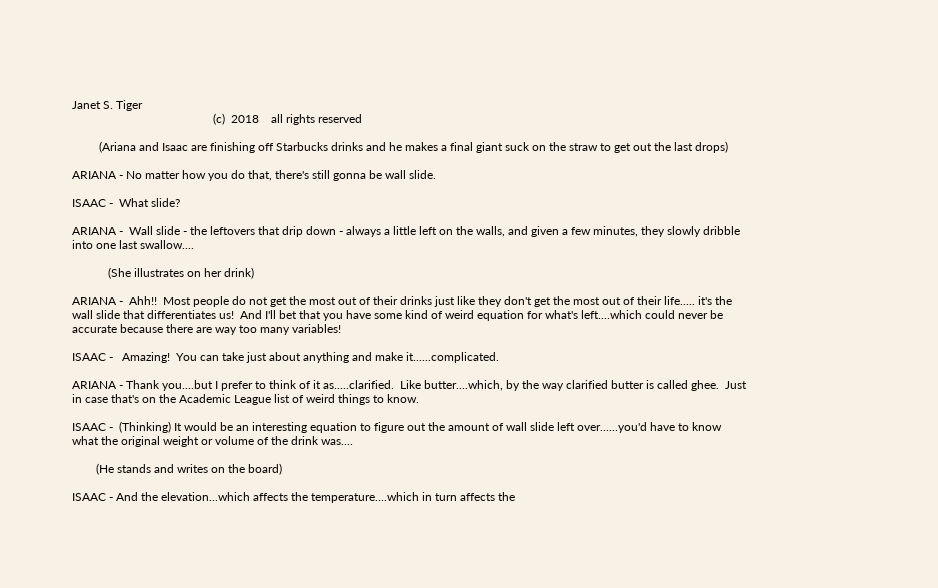Janet S. Tiger
                                               (c)  2018    all rights reserved

         (Ariana and Isaac are finishing off Starbucks drinks and he makes a final giant suck on the straw to get out the last drops)

ARIANA - No matter how you do that, there's still gonna be wall slide.

ISAAC -  What slide?

ARIANA -  Wall slide - the leftovers that drip down - always a little left on the walls, and given a few minutes, they slowly dribble into one last swallow....

            (She illustrates on her drink)

ARIANA -  Ahh!!  Most people do not get the most out of their drinks just like they don't get the most out of their life..... it's the wall slide that differentiates us!  And I'll bet that you have some kind of weird equation for what's left....which could never be accurate because there are way too many variables!

ISAAC -   Amazing!  You can take just about anything and make it......complicated.

ARIANA - Thank you....but I prefer to think of it as.....clarified.  Like butter....which, by the way clarified butter is called ghee.  Just in case that's on the Academic League list of weird things to know.

ISAAC -  (Thinking) It would be an interesting equation to figure out the amount of wall slide left over......you'd have to know what the original weight or volume of the drink was....

        (He stands and writes on the board)

ISAAC - And the elevation...which affects the temperature....which in turn affects the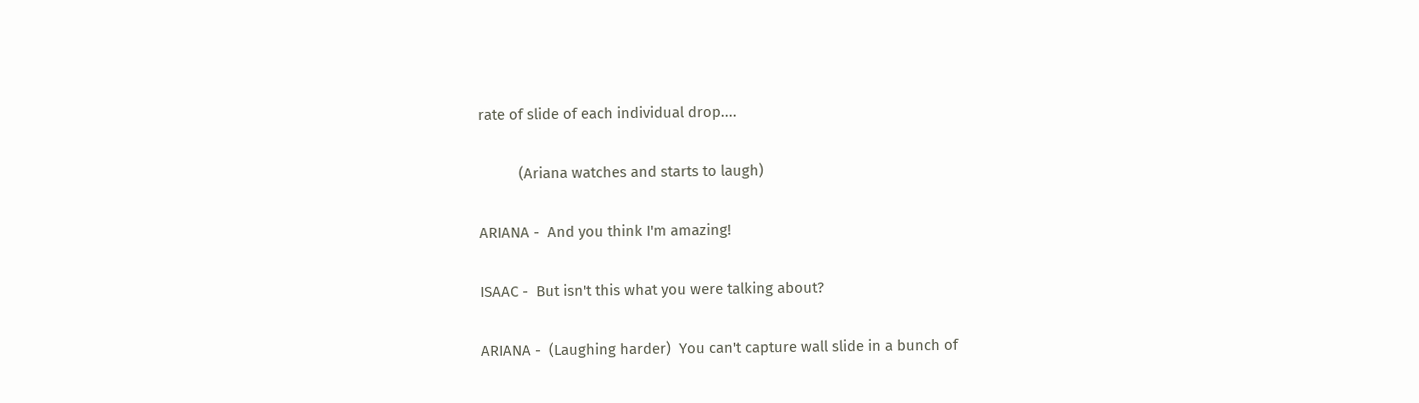rate of slide of each individual drop....

          (Ariana watches and starts to laugh)

ARIANA -  And you think I'm amazing!

ISAAC -  But isn't this what you were talking about?

ARIANA -  (Laughing harder)  You can't capture wall slide in a bunch of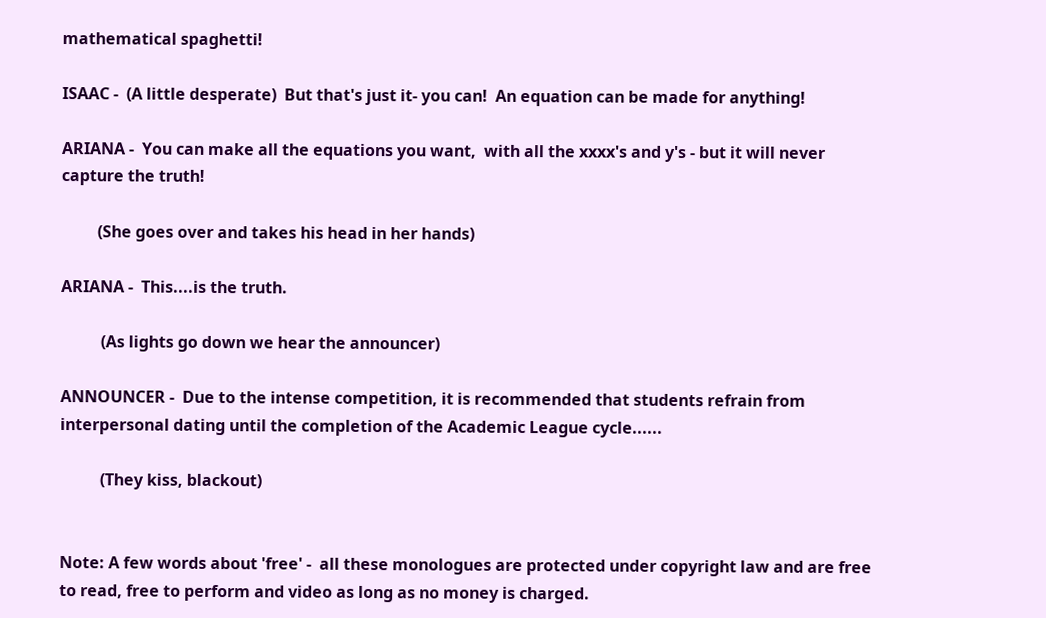mathematical spaghetti!

ISAAC -  (A little desperate)  But that's just it- you can!  An equation can be made for anything!

ARIANA -  You can make all the equations you want,  with all the xxxx's and y's - but it will never capture the truth!

         (She goes over and takes his head in her hands)

ARIANA -  This....is the truth.

          (As lights go down we hear the announcer)

ANNOUNCER -  Due to the intense competition, it is recommended that students refrain from interpersonal dating until the completion of the Academic League cycle......

          (They kiss, blackout)


Note: A few words about 'free' -  all these monologues are protected under copyright law and are free to read, free to perform and video as long as no money is charged.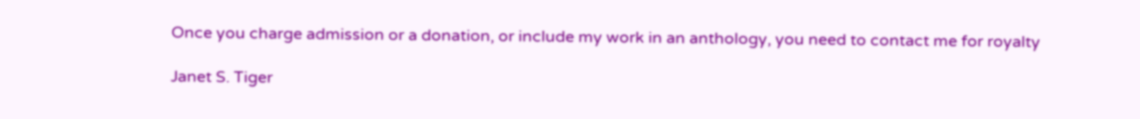Once you charge admission or a donation, or include my work in an anthology, you need to contact me for royalty

Janet S. Tiger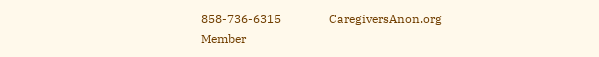858-736-6315                CaregiversAnon.org
Member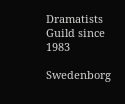Dramatists Guild since 1983

Swedenborg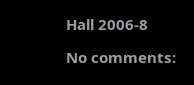Hall 2006-8

No comments: